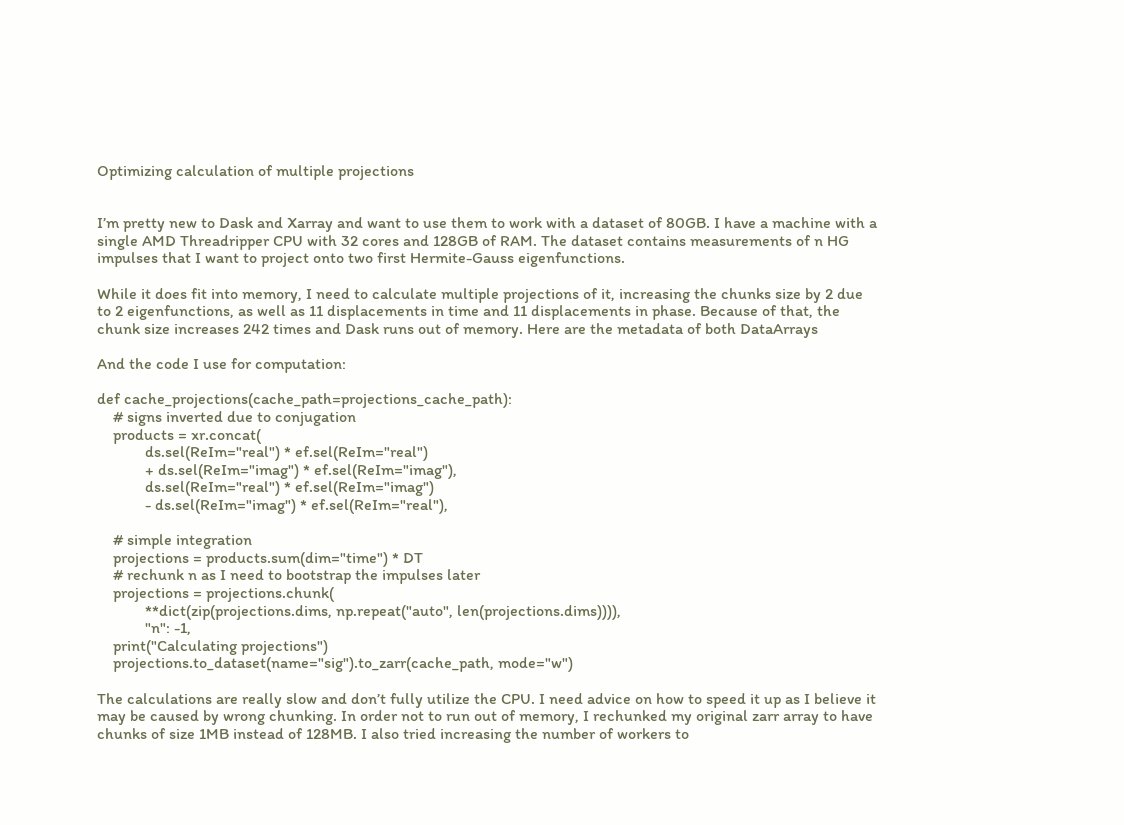Optimizing calculation of multiple projections


I’m pretty new to Dask and Xarray and want to use them to work with a dataset of 80GB. I have a machine with a single AMD Threadripper CPU with 32 cores and 128GB of RAM. The dataset contains measurements of n HG impulses that I want to project onto two first Hermite-Gauss eigenfunctions.

While it does fit into memory, I need to calculate multiple projections of it, increasing the chunks size by 2 due to 2 eigenfunctions, as well as 11 displacements in time and 11 displacements in phase. Because of that, the chunk size increases 242 times and Dask runs out of memory. Here are the metadata of both DataArrays

And the code I use for computation:

def cache_projections(cache_path=projections_cache_path):
    # signs inverted due to conjugation
    products = xr.concat(
            ds.sel(ReIm="real") * ef.sel(ReIm="real")
            + ds.sel(ReIm="imag") * ef.sel(ReIm="imag"),
            ds.sel(ReIm="real") * ef.sel(ReIm="imag")
            - ds.sel(ReIm="imag") * ef.sel(ReIm="real"),

    # simple integration
    projections = products.sum(dim="time") * DT
    # rechunk n as I need to bootstrap the impulses later
    projections = projections.chunk(
            **dict(zip(projections.dims, np.repeat("auto", len(projections.dims)))),
            "n": -1,
    print("Calculating projections")
    projections.to_dataset(name="sig").to_zarr(cache_path, mode="w")

The calculations are really slow and don’t fully utilize the CPU. I need advice on how to speed it up as I believe it may be caused by wrong chunking. In order not to run out of memory, I rechunked my original zarr array to have chunks of size 1MB instead of 128MB. I also tried increasing the number of workers to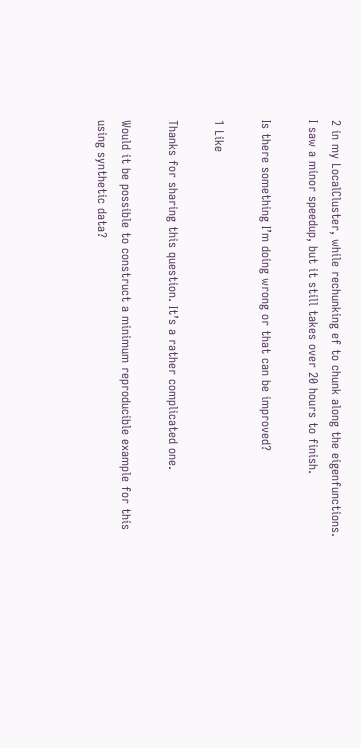2 in my LocalCluster, while rechunking ef to chunk along the eigenfunctions. I saw a minor speedup, but it still takes over 20 hours to finish.

Is there something I’m doing wrong or that can be improved?

1 Like

Thanks for sharing this question. It’s a rather complicated one.

Would it be possible to construct a minimum reproducible example for this using synthetic data?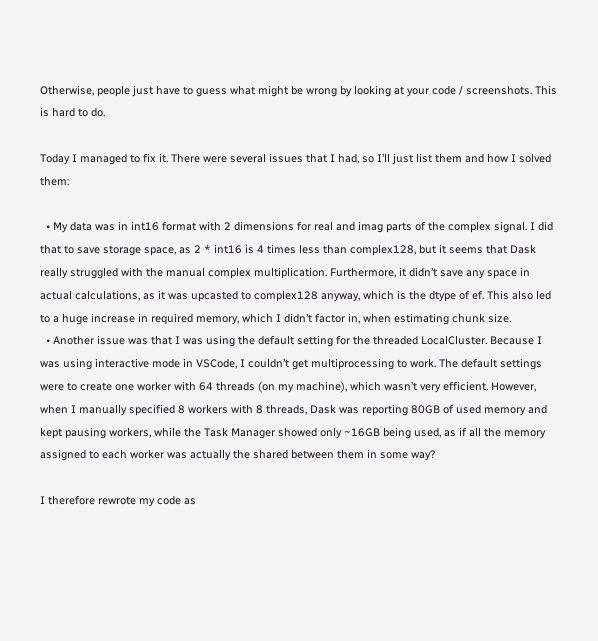Otherwise, people just have to guess what might be wrong by looking at your code / screenshots. This is hard to do.

Today I managed to fix it. There were several issues that I had, so I’ll just list them and how I solved them:

  • My data was in int16 format with 2 dimensions for real and imag parts of the complex signal. I did that to save storage space, as 2 * int16 is 4 times less than complex128, but it seems that Dask really struggled with the manual complex multiplication. Furthermore, it didn’t save any space in actual calculations, as it was upcasted to complex128 anyway, which is the dtype of ef. This also led to a huge increase in required memory, which I didn’t factor in, when estimating chunk size.
  • Another issue was that I was using the default setting for the threaded LocalCluster. Because I was using interactive mode in VSCode, I couldn’t get multiprocessing to work. The default settings were to create one worker with 64 threads (on my machine), which wasn’t very efficient. However, when I manually specified 8 workers with 8 threads, Dask was reporting 80GB of used memory and kept pausing workers, while the Task Manager showed only ~16GB being used, as if all the memory assigned to each worker was actually the shared between them in some way?

I therefore rewrote my code as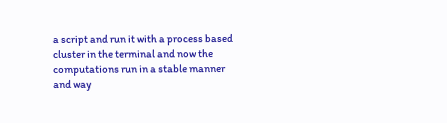a script and run it with a process based cluster in the terminal and now the computations run in a stable manner and way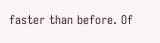faster than before. Of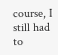course, I still had to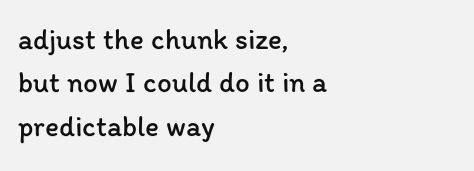adjust the chunk size, but now I could do it in a predictable way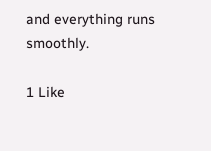and everything runs smoothly.

1 Like